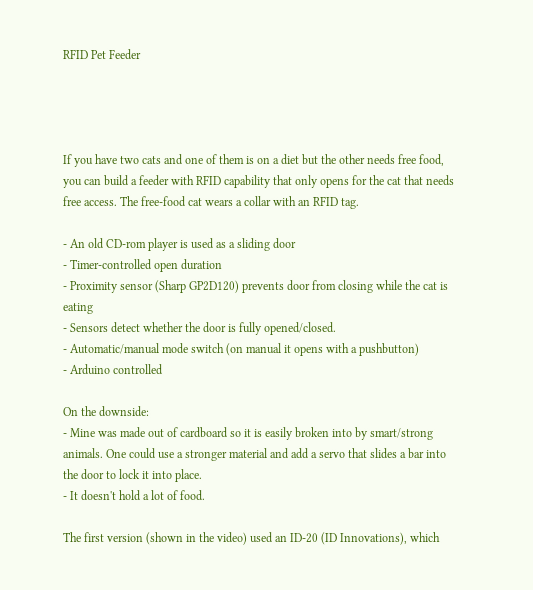RFID Pet Feeder




If you have two cats and one of them is on a diet but the other needs free food, you can build a feeder with RFID capability that only opens for the cat that needs free access. The free-food cat wears a collar with an RFID tag.

- An old CD-rom player is used as a sliding door
- Timer-controlled open duration
- Proximity sensor (Sharp GP2D120) prevents door from closing while the cat is eating
- Sensors detect whether the door is fully opened/closed.
- Automatic/manual mode switch (on manual it opens with a pushbutton)
- Arduino controlled

On the downside:
- Mine was made out of cardboard so it is easily broken into by smart/strong animals. One could use a stronger material and add a servo that slides a bar into the door to lock it into place.
- It doesn't hold a lot of food.

The first version (shown in the video) used an ID-20 (ID Innovations), which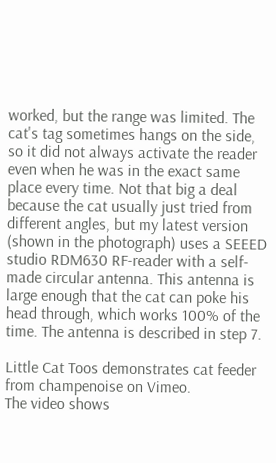worked, but the range was limited. The cat's tag sometimes hangs on the side, so it did not always activate the reader even when he was in the exact same place every time. Not that big a deal because the cat usually just tried from different angles, but my latest version (shown in the photograph) uses a SEEED studio RDM630 RF-reader with a self-made circular antenna. This antenna is large enough that the cat can poke his head through, which works 100% of the time. The antenna is described in step 7.

Little Cat Toos demonstrates cat feeder from champenoise on Vimeo.
The video shows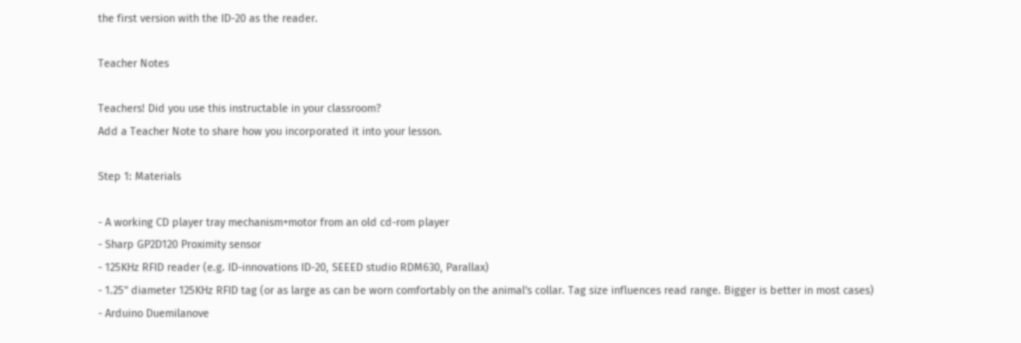the first version with the ID-20 as the reader.

Teacher Notes

Teachers! Did you use this instructable in your classroom?
Add a Teacher Note to share how you incorporated it into your lesson.

Step 1: Materials

- A working CD player tray mechanism+motor from an old cd-rom player
- Sharp GP2D120 Proximity sensor
- 125KHz RFID reader (e.g. ID-innovations ID-20, SEEED studio RDM630, Parallax)
- 1.25" diameter 125KHz RFID tag (or as large as can be worn comfortably on the animal's collar. Tag size influences read range. Bigger is better in most cases)
- Arduino Duemilanove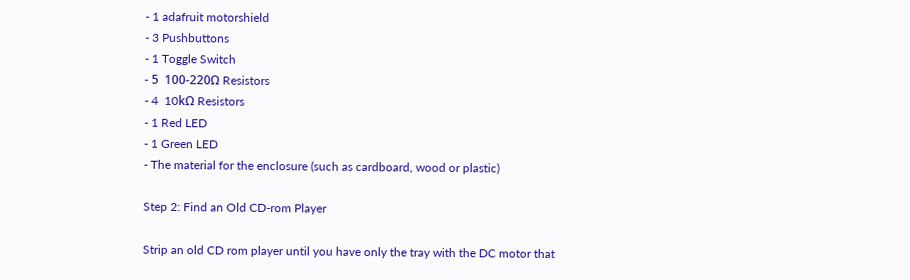- 1 adafruit motorshield
- 3 Pushbuttons
- 1 Toggle Switch
- 5  100-220Ω Resistors
- 4  10kΩ Resistors
- 1 Red LED
- 1 Green LED
- The material for the enclosure (such as cardboard, wood or plastic)

Step 2: Find an Old CD-rom Player

Strip an old CD rom player until you have only the tray with the DC motor that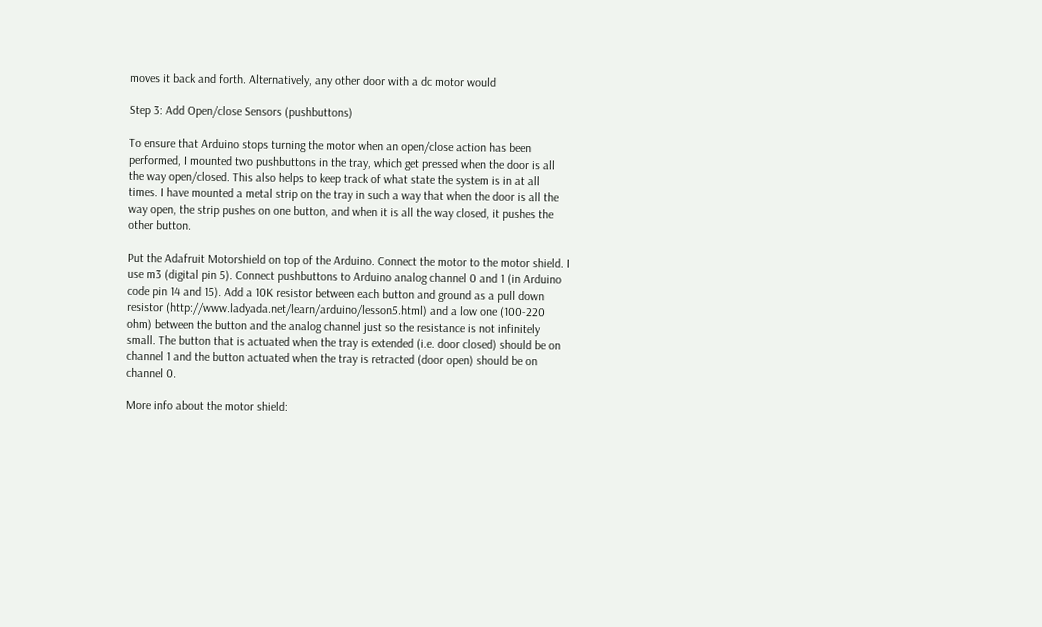moves it back and forth. Alternatively, any other door with a dc motor would

Step 3: Add Open/close Sensors (pushbuttons)

To ensure that Arduino stops turning the motor when an open/close action has been performed, I mounted two pushbuttons in the tray, which get pressed when the door is all the way open/closed. This also helps to keep track of what state the system is in at all times. I have mounted a metal strip on the tray in such a way that when the door is all the way open, the strip pushes on one button, and when it is all the way closed, it pushes the other button.

Put the Adafruit Motorshield on top of the Arduino. Connect the motor to the motor shield. I use m3 (digital pin 5). Connect pushbuttons to Arduino analog channel 0 and 1 (in Arduino code pin 14 and 15). Add a 10K resistor between each button and ground as a pull down resistor (http://www.ladyada.net/learn/arduino/lesson5.html) and a low one (100-220 ohm) between the button and the analog channel just so the resistance is not infinitely small. The button that is actuated when the tray is extended (i.e. door closed) should be on channel 1 and the button actuated when the tray is retracted (door open) should be on channel 0.

More info about the motor shield: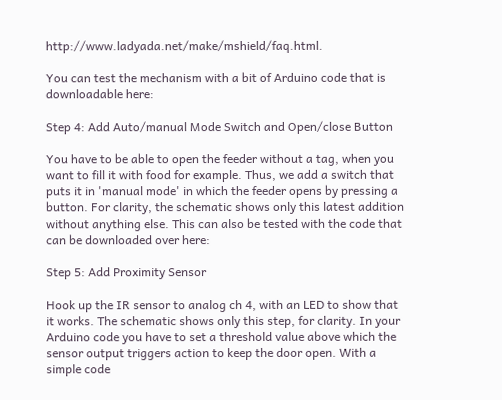http://www.ladyada.net/make/mshield/faq.html.

You can test the mechanism with a bit of Arduino code that is downloadable here:

Step 4: Add Auto/manual Mode Switch and Open/close Button

You have to be able to open the feeder without a tag, when you want to fill it with food for example. Thus, we add a switch that puts it in 'manual mode' in which the feeder opens by pressing a button. For clarity, the schematic shows only this latest addition without anything else. This can also be tested with the code that can be downloaded over here:

Step 5: Add Proximity Sensor

Hook up the IR sensor to analog ch 4, with an LED to show that it works. The schematic shows only this step, for clarity. In your Arduino code you have to set a threshold value above which the sensor output triggers action to keep the door open. With a simple code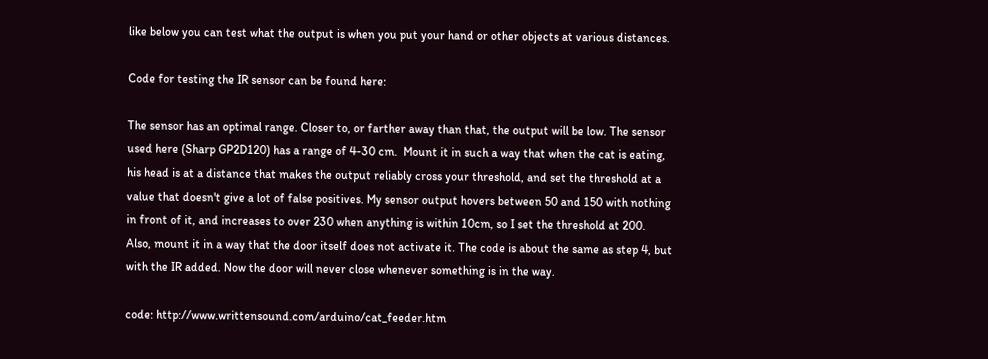like below you can test what the output is when you put your hand or other objects at various distances.

Code for testing the IR sensor can be found here:

The sensor has an optimal range. Closer to, or farther away than that, the output will be low. The sensor used here (Sharp GP2D120) has a range of 4-30 cm.  Mount it in such a way that when the cat is eating, his head is at a distance that makes the output reliably cross your threshold, and set the threshold at a value that doesn't give a lot of false positives. My sensor output hovers between 50 and 150 with nothing in front of it, and increases to over 230 when anything is within 10cm, so I set the threshold at 200. Also, mount it in a way that the door itself does not activate it. The code is about the same as step 4, but with the IR added. Now the door will never close whenever something is in the way.

code: http://www.writtensound.com/arduino/cat_feeder.htm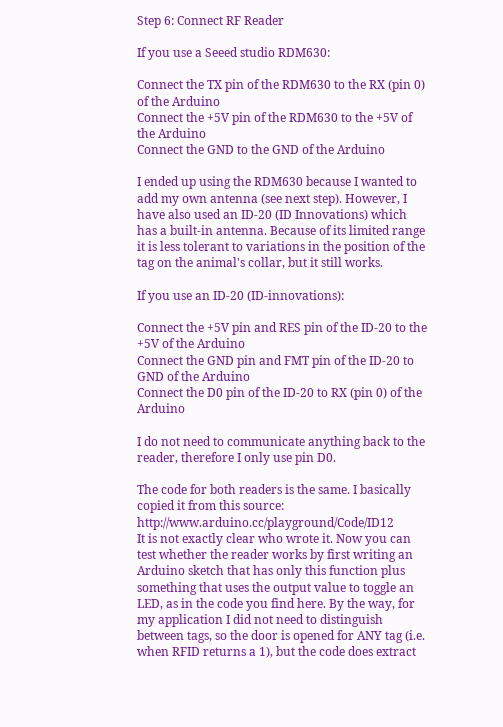Step 6: Connect RF Reader

If you use a Seeed studio RDM630:

Connect the TX pin of the RDM630 to the RX (pin 0) of the Arduino
Connect the +5V pin of the RDM630 to the +5V of the Arduino
Connect the GND to the GND of the Arduino

I ended up using the RDM630 because I wanted to add my own antenna (see next step). However, I have also used an ID-20 (ID Innovations) which has a built-in antenna. Because of its limited range it is less tolerant to variations in the position of the tag on the animal's collar, but it still works.

If you use an ID-20 (ID-innovations):

Connect the +5V pin and RES pin of the ID-20 to the +5V of the Arduino
Connect the GND pin and FMT pin of the ID-20 to GND of the Arduino
Connect the D0 pin of the ID-20 to RX (pin 0) of the Arduino

I do not need to communicate anything back to the reader, therefore I only use pin D0.

The code for both readers is the same. I basically copied it from this source: http://www.arduino.cc/playground/Code/ID12
It is not exactly clear who wrote it. Now you can test whether the reader works by first writing an Arduino sketch that has only this function plus something that uses the output value to toggle an LED, as in the code you find here. By the way, for my application I did not need to distinguish between tags, so the door is opened for ANY tag (i.e. when RFID returns a 1), but the code does extract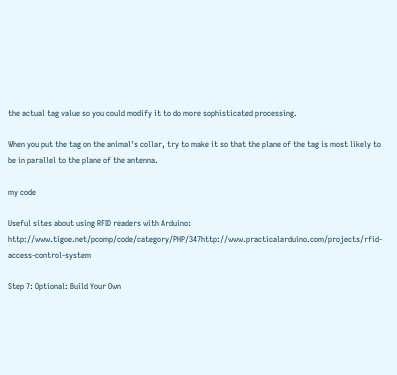the actual tag value so you could modify it to do more sophisticated processing.

When you put the tag on the animal's collar, try to make it so that the plane of the tag is most likely to be in parallel to the plane of the antenna.

my code

Useful sites about using RFID readers with Arduino: http://www.tigoe.net/pcomp/code/category/PHP/347http://www.practicalarduino.com/projects/rfid-access-control-system

Step 7: Optional: Build Your Own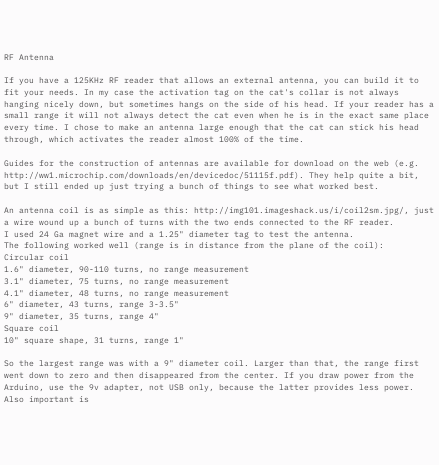RF Antenna

If you have a 125KHz RF reader that allows an external antenna, you can build it to fit your needs. In my case the activation tag on the cat's collar is not always hanging nicely down, but sometimes hangs on the side of his head. If your reader has a small range it will not always detect the cat even when he is in the exact same place every time. I chose to make an antenna large enough that the cat can stick his head through, which activates the reader almost 100% of the time.

Guides for the construction of antennas are available for download on the web (e.g. http://ww1.microchip.com/downloads/en/devicedoc/51115f.pdf). They help quite a bit, but I still ended up just trying a bunch of things to see what worked best.

An antenna coil is as simple as this: http://img101.imageshack.us/i/coil2sm.jpg/, just a wire wound up a bunch of turns with the two ends connected to the RF reader.
I used 24 Ga magnet wire and a 1.25" diameter tag to test the antenna.
The following worked well (range is in distance from the plane of the coil):
Circular coil
1.6" diameter, 90-110 turns, no range measurement
3.1" diameter, 75 turns, no range measurement
4.1" diameter, 48 turns, no range measurement
6" diameter, 43 turns, range 3-3.5"
9" diameter, 35 turns, range 4"
Square coil
10" square shape, 31 turns, range 1"

So the largest range was with a 9" diameter coil. Larger than that, the range first went down to zero and then disappeared from the center. If you draw power from the Arduino, use the 9v adapter, not USB only, because the latter provides less power. Also important is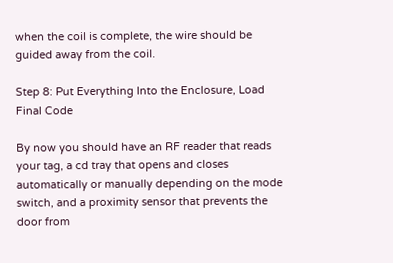when the coil is complete, the wire should be guided away from the coil.

Step 8: Put Everything Into the Enclosure, Load Final Code

By now you should have an RF reader that reads your tag, a cd tray that opens and closes automatically or manually depending on the mode switch, and a proximity sensor that prevents the door from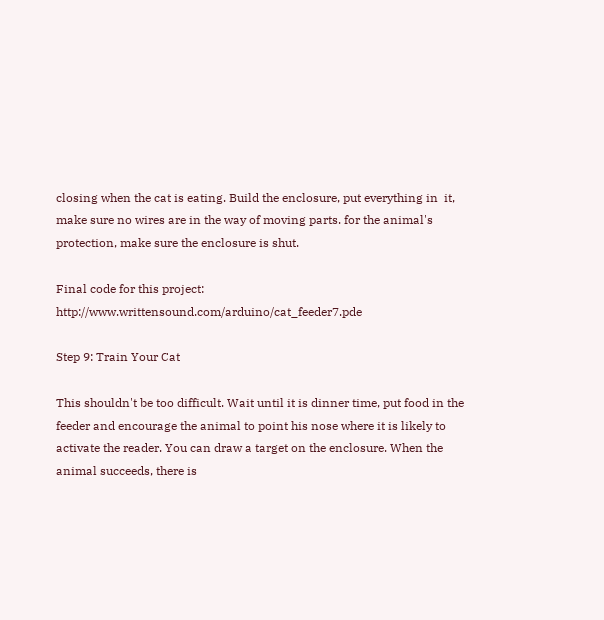closing when the cat is eating. Build the enclosure, put everything in  it, make sure no wires are in the way of moving parts. for the animal's protection, make sure the enclosure is shut.

Final code for this project: http://www.writtensound.com/arduino/cat_feeder7.pde

Step 9: Train Your Cat

This shouldn't be too difficult. Wait until it is dinner time, put food in the feeder and encourage the animal to point his nose where it is likely to activate the reader. You can draw a target on the enclosure. When the animal succeeds, there is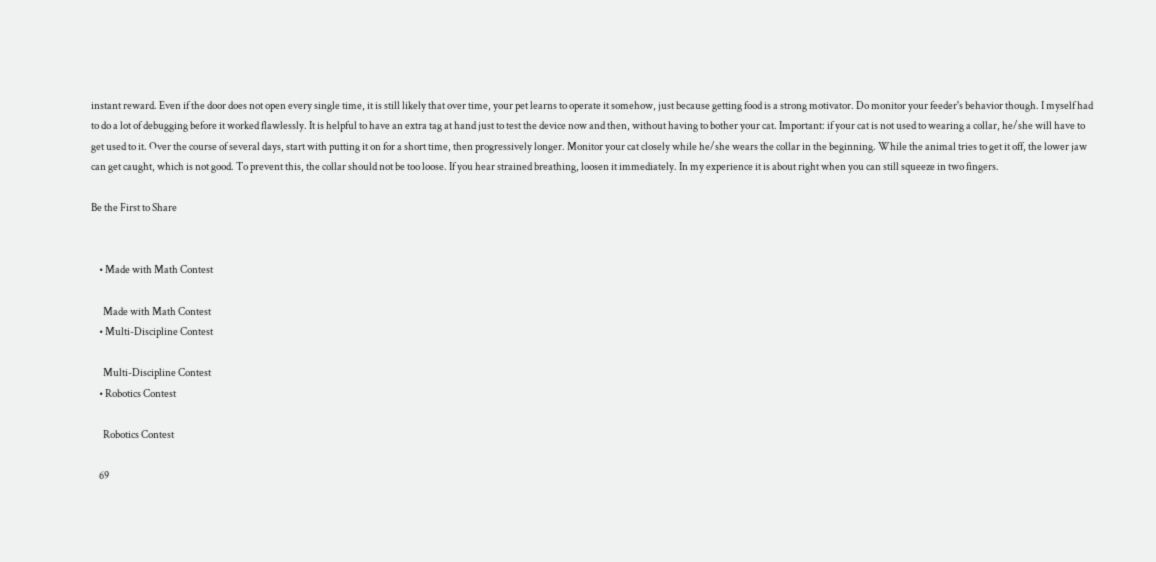instant reward. Even if the door does not open every single time, it is still likely that over time, your pet learns to operate it somehow, just because getting food is a strong motivator. Do monitor your feeder's behavior though. I myself had to do a lot of debugging before it worked flawlessly. It is helpful to have an extra tag at hand just to test the device now and then, without having to bother your cat. Important: if your cat is not used to wearing a collar, he/she will have to get used to it. Over the course of several days, start with putting it on for a short time, then progressively longer. Monitor your cat closely while he/she wears the collar in the beginning. While the animal tries to get it off, the lower jaw can get caught, which is not good. To prevent this, the collar should not be too loose. If you hear strained breathing, loosen it immediately. In my experience it is about right when you can still squeeze in two fingers.

Be the First to Share


    • Made with Math Contest

      Made with Math Contest
    • Multi-Discipline Contest

      Multi-Discipline Contest
    • Robotics Contest

      Robotics Contest

    69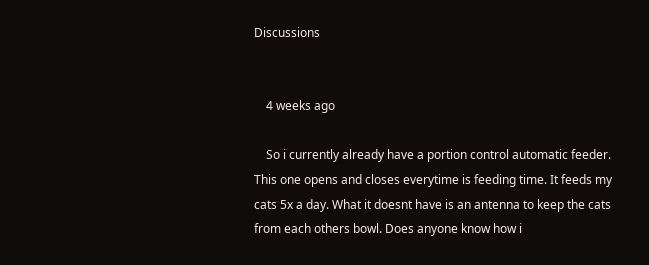Discussions


    4 weeks ago

    So i currently already have a portion control automatic feeder. This one opens and closes everytime is feeding time. It feeds my cats 5x a day. What it doesnt have is an antenna to keep the cats from each others bowl. Does anyone know how i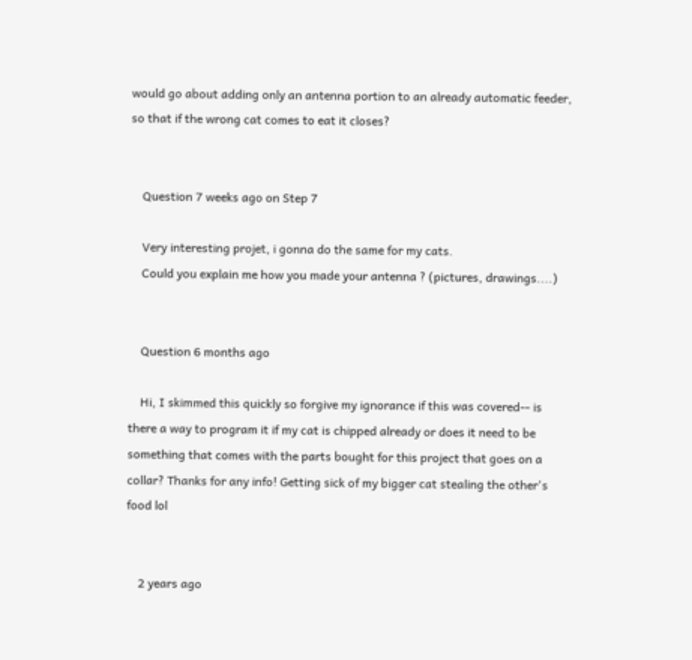would go about adding only an antenna portion to an already automatic feeder, so that if the wrong cat comes to eat it closes?


    Question 7 weeks ago on Step 7

    Very interesting projet, i gonna do the same for my cats.
    Could you explain me how you made your antenna ? (pictures, drawings....)


    Question 6 months ago

    Hi, I skimmed this quickly so forgive my ignorance if this was covered-- is there a way to program it if my cat is chipped already or does it need to be something that comes with the parts bought for this project that goes on a collar? Thanks for any info! Getting sick of my bigger cat stealing the other's food lol


    2 years ago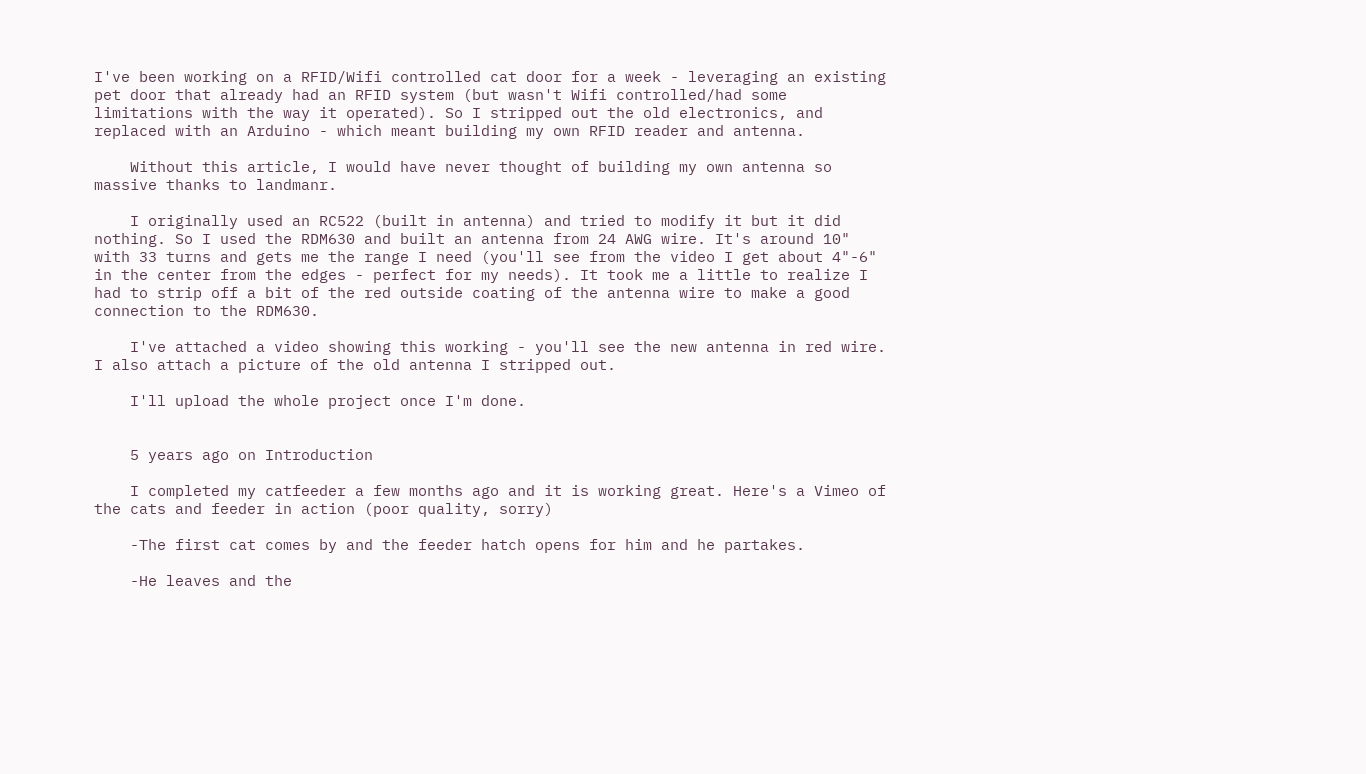I've been working on a RFID/Wifi controlled cat door for a week - leveraging an existing pet door that already had an RFID system (but wasn't Wifi controlled/had some limitations with the way it operated). So I stripped out the old electronics, and replaced with an Arduino - which meant building my own RFID reader and antenna.

    Without this article, I would have never thought of building my own antenna so massive thanks to landmanr.

    I originally used an RC522 (built in antenna) and tried to modify it but it did nothing. So I used the RDM630 and built an antenna from 24 AWG wire. It's around 10" with 33 turns and gets me the range I need (you'll see from the video I get about 4"-6" in the center from the edges - perfect for my needs). It took me a little to realize I had to strip off a bit of the red outside coating of the antenna wire to make a good connection to the RDM630.

    I've attached a video showing this working - you'll see the new antenna in red wire. I also attach a picture of the old antenna I stripped out.

    I'll upload the whole project once I'm done.


    5 years ago on Introduction

    I completed my catfeeder a few months ago and it is working great. Here's a Vimeo of the cats and feeder in action (poor quality, sorry)

    -The first cat comes by and the feeder hatch opens for him and he partakes.

    -He leaves and the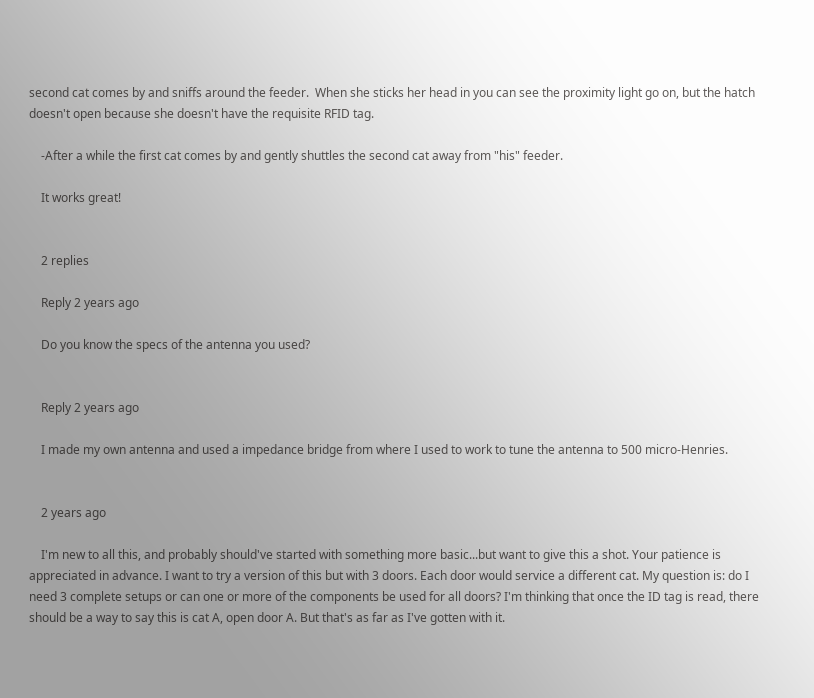second cat comes by and sniffs around the feeder.  When she sticks her head in you can see the proximity light go on, but the hatch doesn't open because she doesn't have the requisite RFID tag.

    -After a while the first cat comes by and gently shuttles the second cat away from "his" feeder.

    It works great!


    2 replies

    Reply 2 years ago

    Do you know the specs of the antenna you used?


    Reply 2 years ago

    I made my own antenna and used a impedance bridge from where I used to work to tune the antenna to 500 micro-Henries.


    2 years ago

    I'm new to all this, and probably should've started with something more basic...but want to give this a shot. Your patience is appreciated in advance. I want to try a version of this but with 3 doors. Each door would service a different cat. My question is: do I need 3 complete setups or can one or more of the components be used for all doors? I'm thinking that once the ID tag is read, there should be a way to say this is cat A, open door A. But that's as far as I've gotten with it.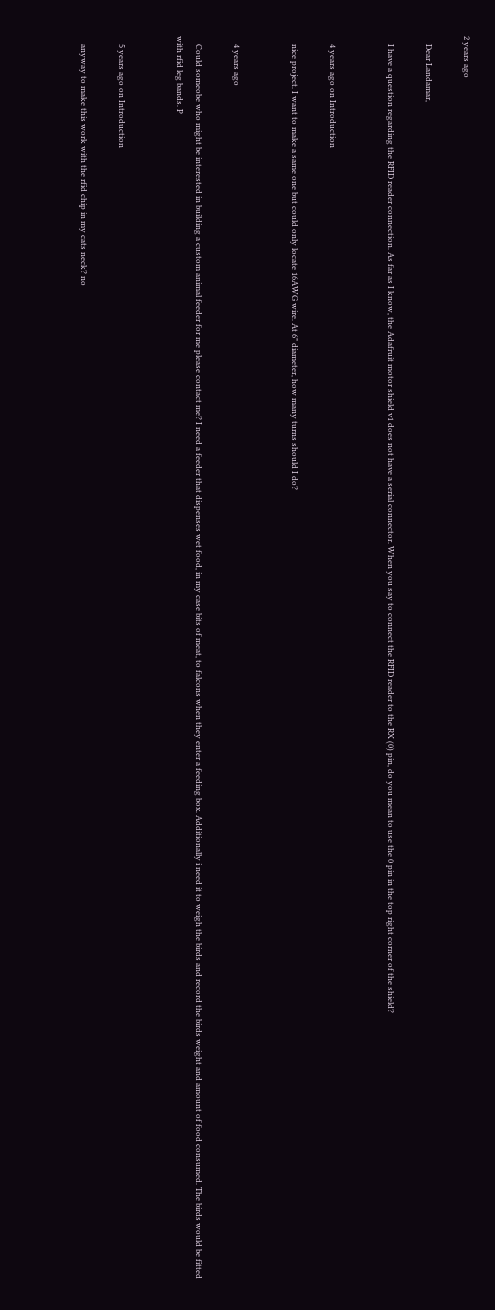2 years ago

    Dear Landamar,

    I have a question regarding the RFID reader connection. As far as I know, the Adafruit motor shield v1 does not have a serial connector. When you say to connect the RFID reader to the RX (0) pin, do you mean to use the 0 pin in the top right corner of the shield?


    4 years ago on Introduction

    nice project. I want to make a same one but could only locate 16AWG wire. At 6" diameter, how many turns should I do?


    4 years ago

    Could someobe who might be interested in building a custom animal feeder for me please contact me? I need a feeder that dispenses wet food, in my case bits of meat, to falcons when they enter a feeding box. Additionally i need it to weigh the birds and record the birds weight and amount of food consumed. The birds would be fitted with rfid leg bands. P


    5 years ago on Introduction

    anyway to make this work with the rfid chip in my cats neck? no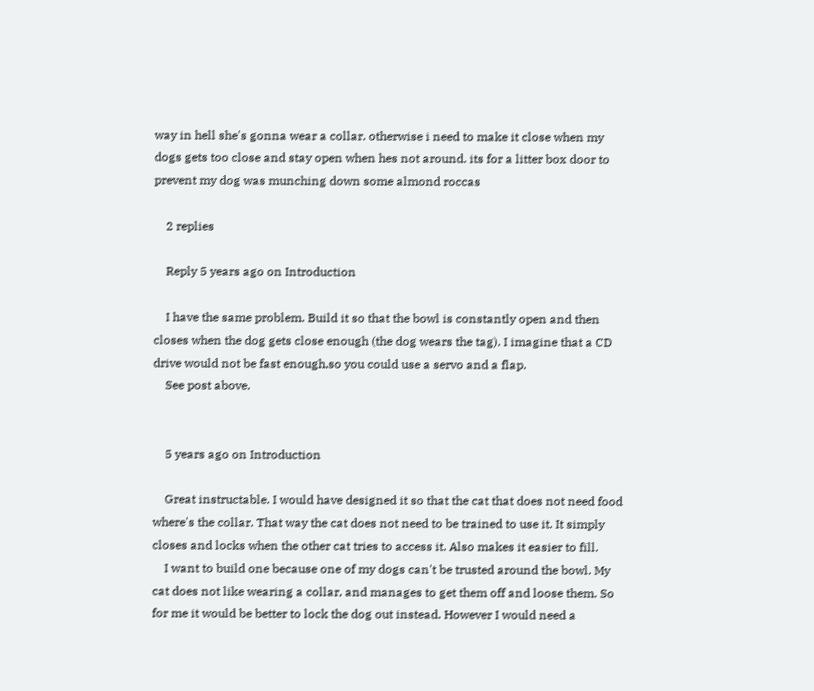way in hell she's gonna wear a collar. otherwise i need to make it close when my dogs gets too close and stay open when hes not around. its for a litter box door to prevent my dog was munching down some almond roccas

    2 replies

    Reply 5 years ago on Introduction

    I have the same problem. Build it so that the bowl is constantly open and then closes when the dog gets close enough (the dog wears the tag). I imagine that a CD drive would not be fast enough,so you could use a servo and a flap.
    See post above.


    5 years ago on Introduction

    Great instructable. I would have designed it so that the cat that does not need food where's the collar. That way the cat does not need to be trained to use it. It simply closes and locks when the other cat tries to access it. Also makes it easier to fill.
    I want to build one because one of my dogs can't be trusted around the bowl. My cat does not like wearing a collar, and manages to get them off and loose them. So for me it would be better to lock the dog out instead. However I would need a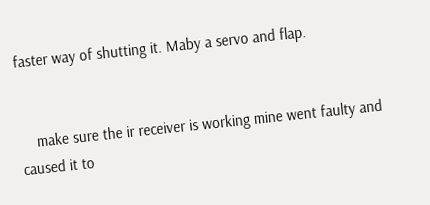faster way of shutting it. Maby a servo and flap.


    make sure the ir receiver is working mine went faulty and caused it to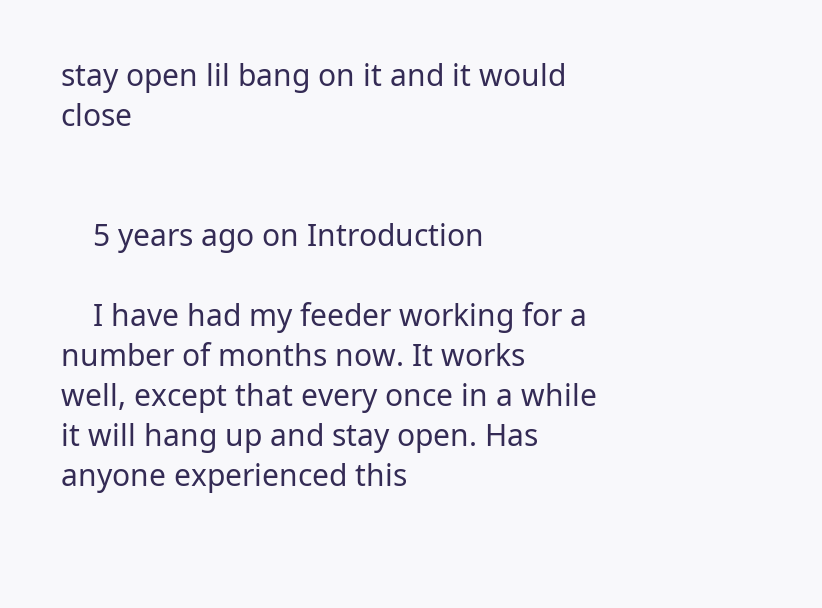stay open lil bang on it and it would close


    5 years ago on Introduction

    I have had my feeder working for a number of months now. It works well, except that every once in a while it will hang up and stay open. Has anyone experienced this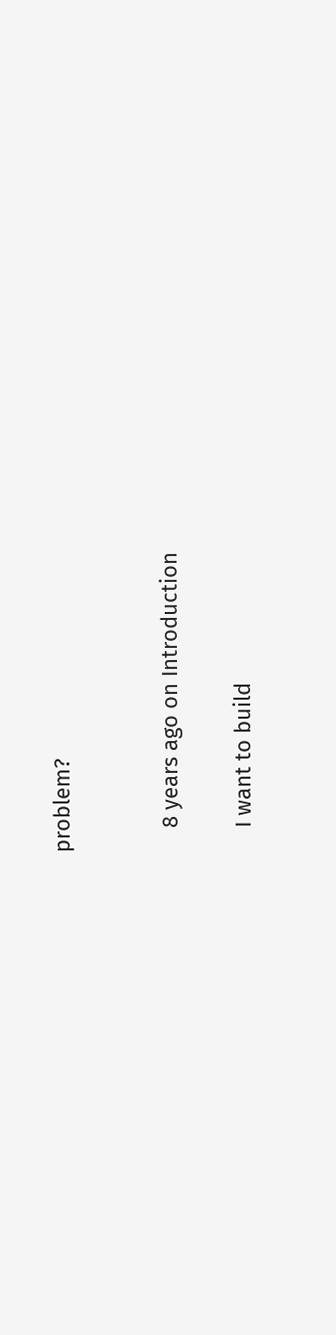problem?


    8 years ago on Introduction

    I want to build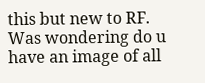this but new to RF. Was wondering do u have an image of all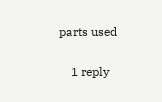parts used

    1 reply